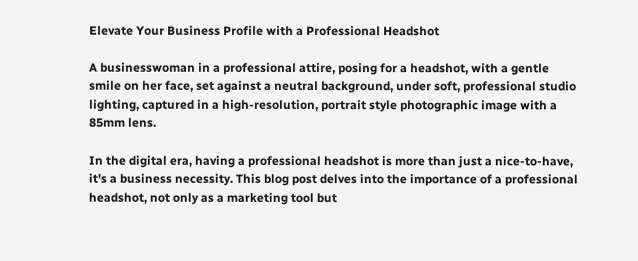Elevate Your Business Profile with a Professional Headshot

A businesswoman in a professional attire, posing for a headshot, with a gentle smile on her face, set against a neutral background, under soft, professional studio lighting, captured in a high-resolution, portrait style photographic image with a 85mm lens.

In the digital era, having a professional headshot is more than just a nice-to-have, it's a business necessity. This blog post delves into the importance of a professional headshot, not only as a marketing tool but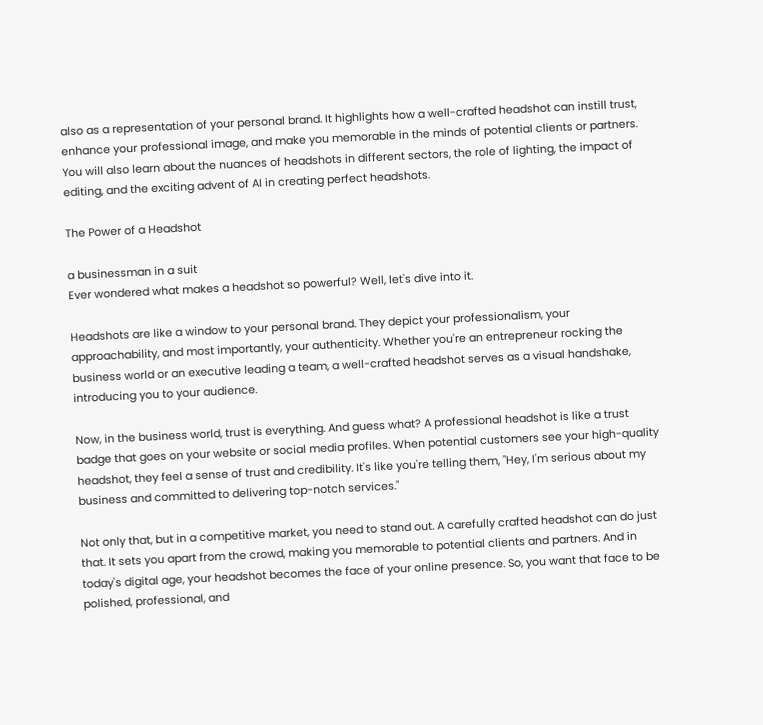also as a representation of your personal brand. It highlights how a well-crafted headshot can instill trust, enhance your professional image, and make you memorable in the minds of potential clients or partners. You will also learn about the nuances of headshots in different sectors, the role of lighting, the impact of editing, and the exciting advent of AI in creating perfect headshots.

The Power of a Headshot

a businessman in a suit
Ever wondered what makes a headshot so powerful? Well, let's dive into it.

Headshots are like a window to your personal brand. They depict your professionalism, your approachability, and most importantly, your authenticity. Whether you're an entrepreneur rocking the business world or an executive leading a team, a well-crafted headshot serves as a visual handshake, introducing you to your audience.

Now, in the business world, trust is everything. And guess what? A professional headshot is like a trust badge that goes on your website or social media profiles. When potential customers see your high-quality headshot, they feel a sense of trust and credibility. It's like you're telling them, "Hey, I'm serious about my business and committed to delivering top-notch services."

Not only that, but in a competitive market, you need to stand out. A carefully crafted headshot can do just that. It sets you apart from the crowd, making you memorable to potential clients and partners. And in today's digital age, your headshot becomes the face of your online presence. So, you want that face to be polished, professional, and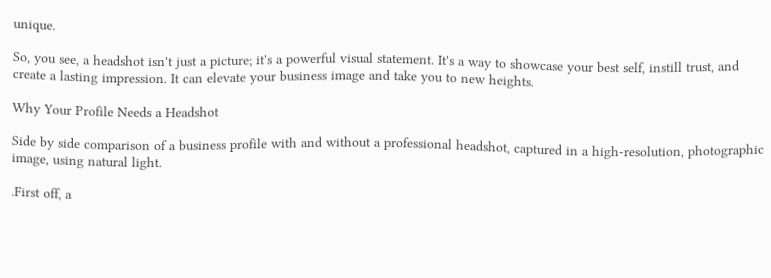unique.

So, you see, a headshot isn't just a picture; it's a powerful visual statement. It's a way to showcase your best self, instill trust, and create a lasting impression. It can elevate your business image and take you to new heights.

Why Your Profile Needs a Headshot

Side by side comparison of a business profile with and without a professional headshot, captured in a high-resolution, photographic image, using natural light.

.First off, a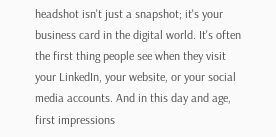headshot isn't just a snapshot; it's your business card in the digital world. It's often the first thing people see when they visit your LinkedIn, your website, or your social media accounts. And in this day and age, first impressions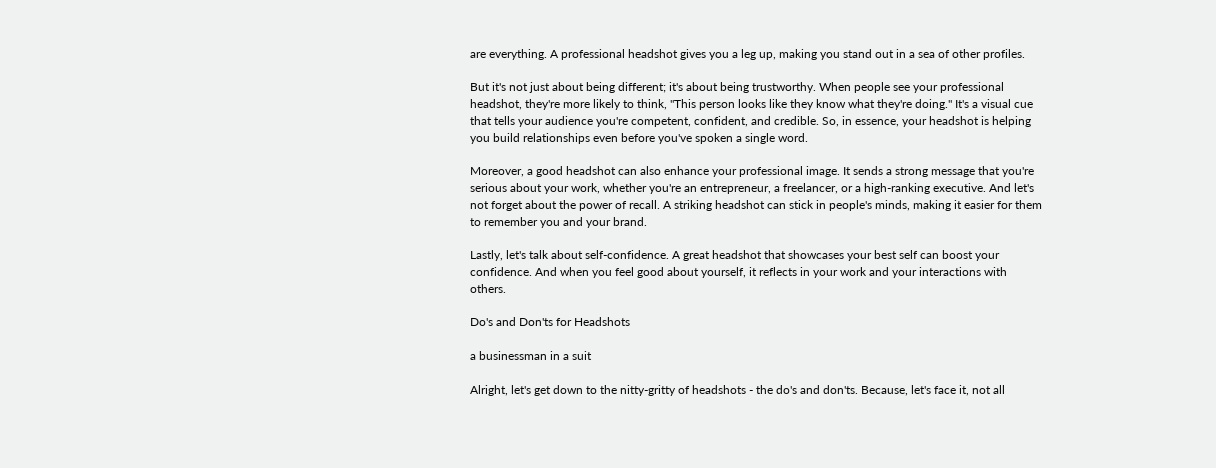are everything. A professional headshot gives you a leg up, making you stand out in a sea of other profiles.

But it's not just about being different; it's about being trustworthy. When people see your professional headshot, they're more likely to think, "This person looks like they know what they're doing." It's a visual cue that tells your audience you're competent, confident, and credible. So, in essence, your headshot is helping you build relationships even before you've spoken a single word.

Moreover, a good headshot can also enhance your professional image. It sends a strong message that you're serious about your work, whether you're an entrepreneur, a freelancer, or a high-ranking executive. And let's not forget about the power of recall. A striking headshot can stick in people's minds, making it easier for them to remember you and your brand.

Lastly, let's talk about self-confidence. A great headshot that showcases your best self can boost your confidence. And when you feel good about yourself, it reflects in your work and your interactions with others.

Do's and Don'ts for Headshots

a businessman in a suit

Alright, let's get down to the nitty-gritty of headshots - the do's and don'ts. Because, let's face it, not all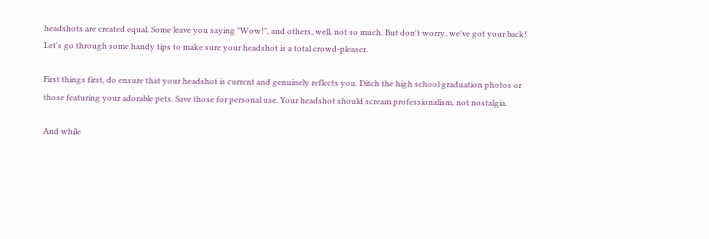headshots are created equal. Some leave you saying "Wow!", and others, well, not so much. But don't worry, we've got your back! Let's go through some handy tips to make sure your headshot is a total crowd-pleaser.

First things first, do ensure that your headshot is current and genuinely reflects you. Ditch the high school graduation photos or those featuring your adorable pets. Save those for personal use. Your headshot should scream professionalism, not nostalgia.

And while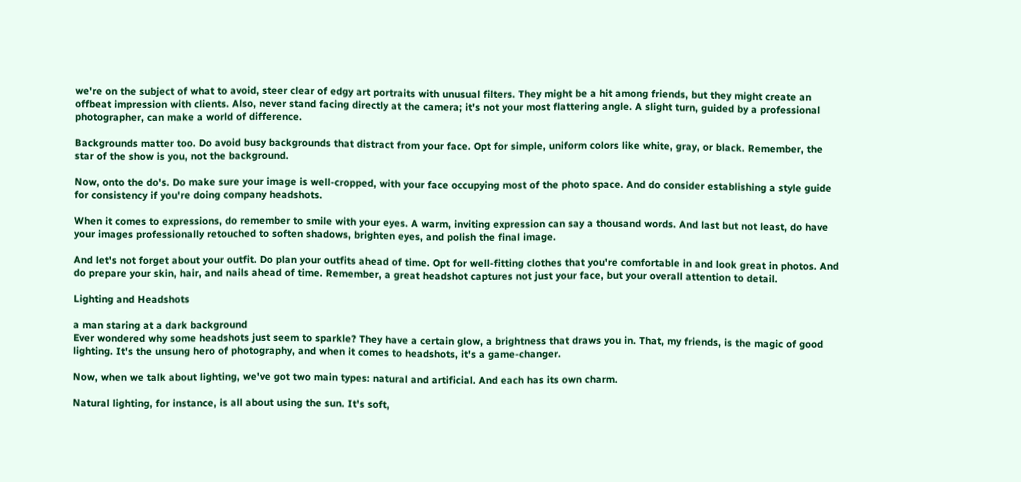we're on the subject of what to avoid, steer clear of edgy art portraits with unusual filters. They might be a hit among friends, but they might create an offbeat impression with clients. Also, never stand facing directly at the camera; it's not your most flattering angle. A slight turn, guided by a professional photographer, can make a world of difference.

Backgrounds matter too. Do avoid busy backgrounds that distract from your face. Opt for simple, uniform colors like white, gray, or black. Remember, the star of the show is you, not the background.

Now, onto the do's. Do make sure your image is well-cropped, with your face occupying most of the photo space. And do consider establishing a style guide for consistency if you're doing company headshots.

When it comes to expressions, do remember to smile with your eyes. A warm, inviting expression can say a thousand words. And last but not least, do have your images professionally retouched to soften shadows, brighten eyes, and polish the final image.

And let's not forget about your outfit. Do plan your outfits ahead of time. Opt for well-fitting clothes that you're comfortable in and look great in photos. And do prepare your skin, hair, and nails ahead of time. Remember, a great headshot captures not just your face, but your overall attention to detail.

Lighting and Headshots

a man staring at a dark background
Ever wondered why some headshots just seem to sparkle? They have a certain glow, a brightness that draws you in. That, my friends, is the magic of good lighting. It's the unsung hero of photography, and when it comes to headshots, it's a game-changer.

Now, when we talk about lighting, we've got two main types: natural and artificial. And each has its own charm.

Natural lighting, for instance, is all about using the sun. It's soft,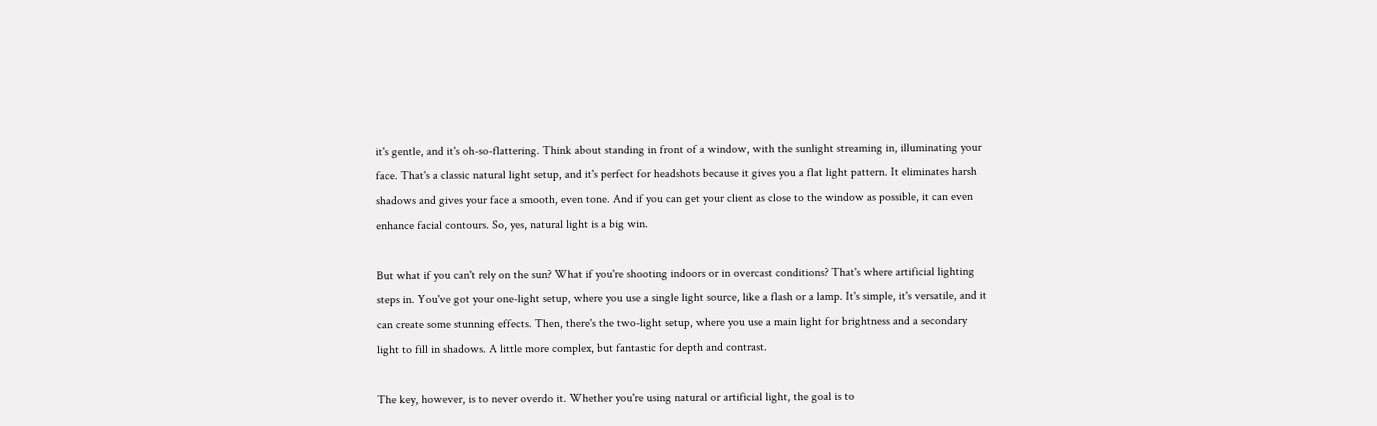it's gentle, and it's oh-so-flattering. Think about standing in front of a window, with the sunlight streaming in, illuminating your face. That's a classic natural light setup, and it's perfect for headshots because it gives you a flat light pattern. It eliminates harsh shadows and gives your face a smooth, even tone. And if you can get your client as close to the window as possible, it can even enhance facial contours. So, yes, natural light is a big win.

But what if you can't rely on the sun? What if you're shooting indoors or in overcast conditions? That's where artificial lighting steps in. You've got your one-light setup, where you use a single light source, like a flash or a lamp. It's simple, it's versatile, and it can create some stunning effects. Then, there's the two-light setup, where you use a main light for brightness and a secondary light to fill in shadows. A little more complex, but fantastic for depth and contrast.

The key, however, is to never overdo it. Whether you're using natural or artificial light, the goal is to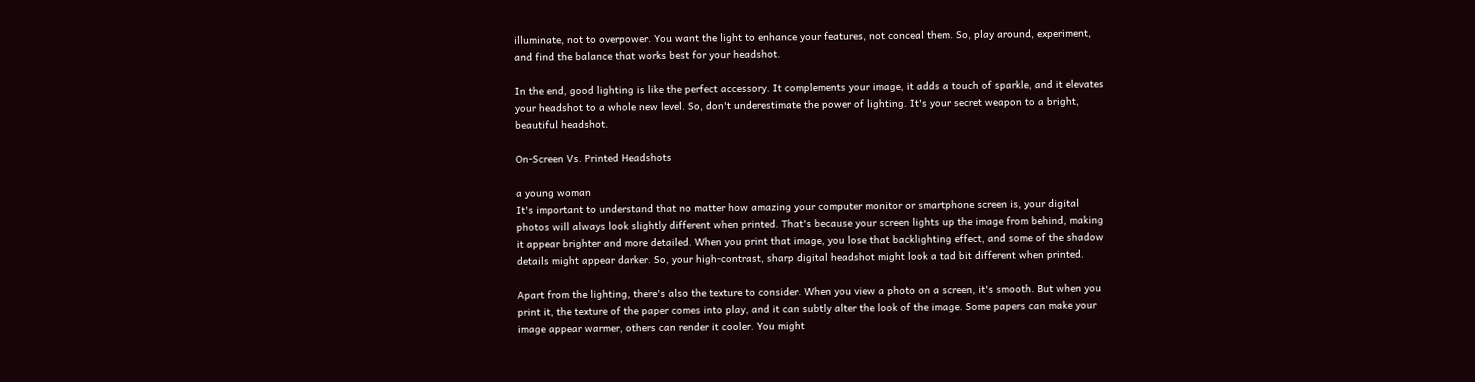illuminate, not to overpower. You want the light to enhance your features, not conceal them. So, play around, experiment, and find the balance that works best for your headshot.

In the end, good lighting is like the perfect accessory. It complements your image, it adds a touch of sparkle, and it elevates your headshot to a whole new level. So, don't underestimate the power of lighting. It's your secret weapon to a bright, beautiful headshot.

On-Screen Vs. Printed Headshots

a young woman
It's important to understand that no matter how amazing your computer monitor or smartphone screen is, your digital photos will always look slightly different when printed. That's because your screen lights up the image from behind, making it appear brighter and more detailed. When you print that image, you lose that backlighting effect, and some of the shadow details might appear darker. So, your high-contrast, sharp digital headshot might look a tad bit different when printed.

Apart from the lighting, there's also the texture to consider. When you view a photo on a screen, it's smooth. But when you print it, the texture of the paper comes into play, and it can subtly alter the look of the image. Some papers can make your image appear warmer, others can render it cooler. You might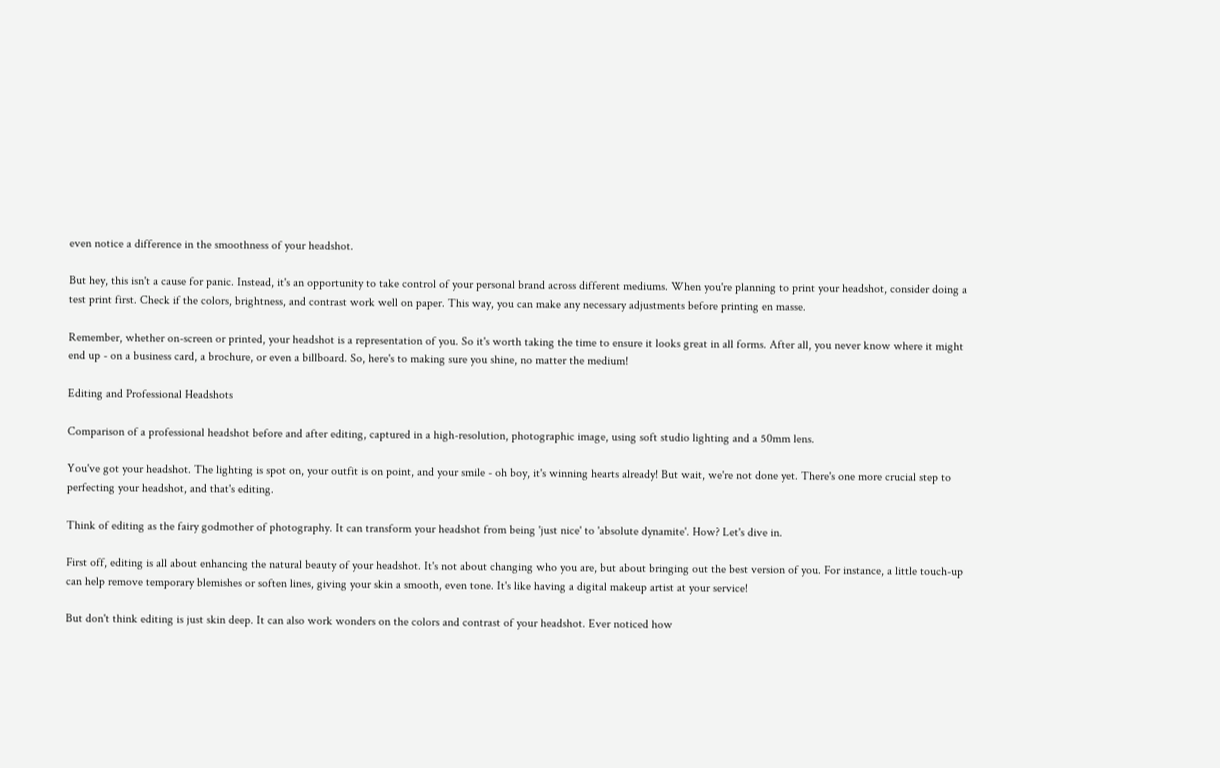even notice a difference in the smoothness of your headshot.

But hey, this isn't a cause for panic. Instead, it's an opportunity to take control of your personal brand across different mediums. When you're planning to print your headshot, consider doing a test print first. Check if the colors, brightness, and contrast work well on paper. This way, you can make any necessary adjustments before printing en masse.

Remember, whether on-screen or printed, your headshot is a representation of you. So it's worth taking the time to ensure it looks great in all forms. After all, you never know where it might end up - on a business card, a brochure, or even a billboard. So, here's to making sure you shine, no matter the medium!

Editing and Professional Headshots

Comparison of a professional headshot before and after editing, captured in a high-resolution, photographic image, using soft studio lighting and a 50mm lens.

You've got your headshot. The lighting is spot on, your outfit is on point, and your smile - oh boy, it's winning hearts already! But wait, we're not done yet. There's one more crucial step to perfecting your headshot, and that's editing.

Think of editing as the fairy godmother of photography. It can transform your headshot from being 'just nice' to 'absolute dynamite'. How? Let's dive in.

First off, editing is all about enhancing the natural beauty of your headshot. It's not about changing who you are, but about bringing out the best version of you. For instance, a little touch-up can help remove temporary blemishes or soften lines, giving your skin a smooth, even tone. It's like having a digital makeup artist at your service!

But don't think editing is just skin deep. It can also work wonders on the colors and contrast of your headshot. Ever noticed how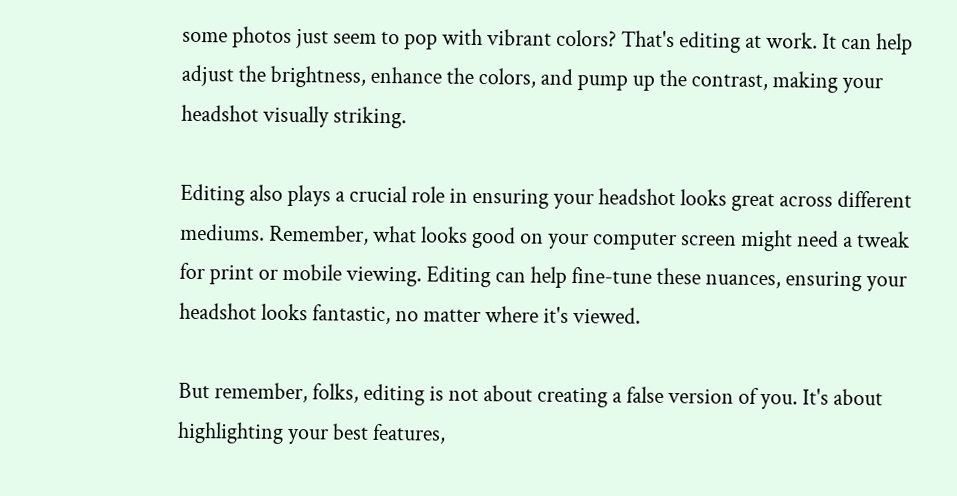some photos just seem to pop with vibrant colors? That's editing at work. It can help adjust the brightness, enhance the colors, and pump up the contrast, making your headshot visually striking.

Editing also plays a crucial role in ensuring your headshot looks great across different mediums. Remember, what looks good on your computer screen might need a tweak for print or mobile viewing. Editing can help fine-tune these nuances, ensuring your headshot looks fantastic, no matter where it's viewed.

But remember, folks, editing is not about creating a false version of you. It's about highlighting your best features,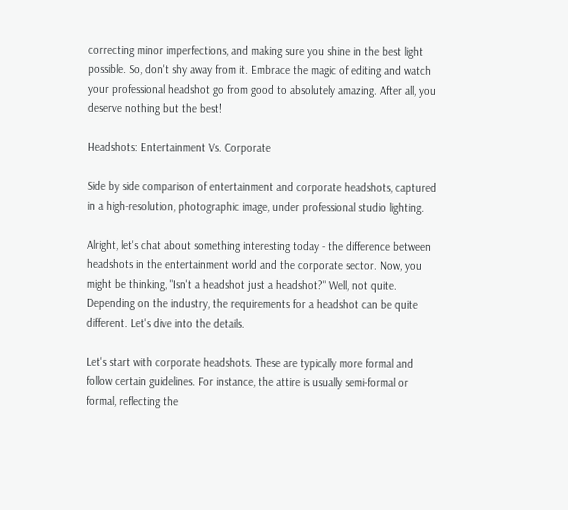correcting minor imperfections, and making sure you shine in the best light possible. So, don't shy away from it. Embrace the magic of editing and watch your professional headshot go from good to absolutely amazing. After all, you deserve nothing but the best!

Headshots: Entertainment Vs. Corporate

Side by side comparison of entertainment and corporate headshots, captured in a high-resolution, photographic image, under professional studio lighting.

Alright, let's chat about something interesting today - the difference between headshots in the entertainment world and the corporate sector. Now, you might be thinking, "Isn't a headshot just a headshot?" Well, not quite. Depending on the industry, the requirements for a headshot can be quite different. Let's dive into the details.

Let's start with corporate headshots. These are typically more formal and follow certain guidelines. For instance, the attire is usually semi-formal or formal, reflecting the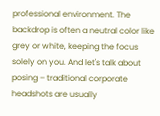professional environment. The backdrop is often a neutral color like grey or white, keeping the focus solely on you. And let's talk about posing – traditional corporate headshots are usually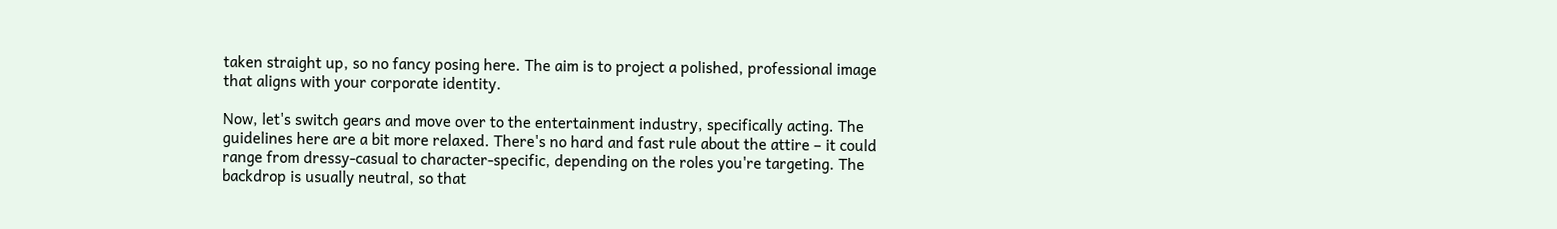taken straight up, so no fancy posing here. The aim is to project a polished, professional image that aligns with your corporate identity.

Now, let's switch gears and move over to the entertainment industry, specifically acting. The guidelines here are a bit more relaxed. There's no hard and fast rule about the attire – it could range from dressy-casual to character-specific, depending on the roles you're targeting. The backdrop is usually neutral, so that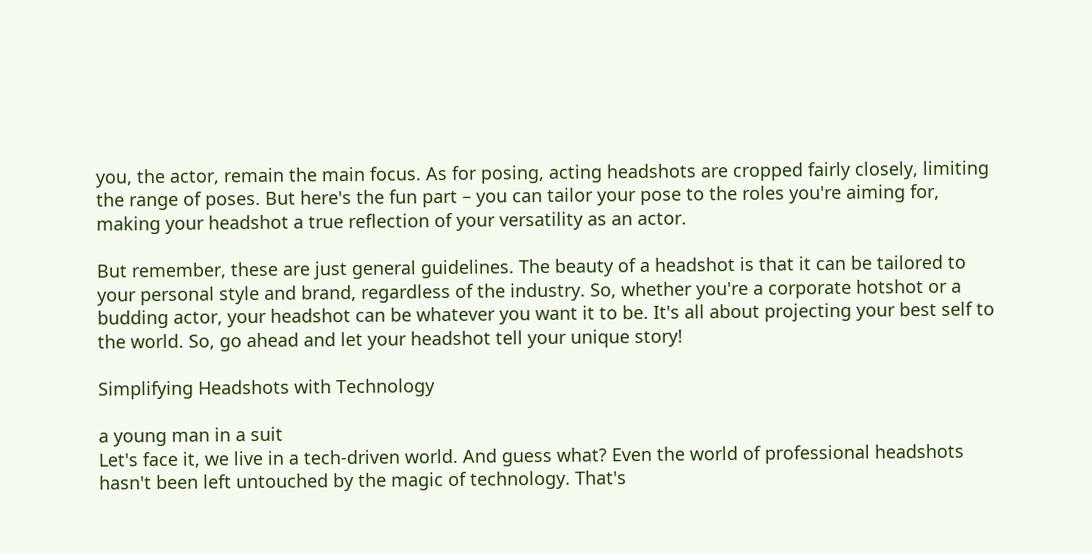you, the actor, remain the main focus. As for posing, acting headshots are cropped fairly closely, limiting the range of poses. But here's the fun part – you can tailor your pose to the roles you're aiming for, making your headshot a true reflection of your versatility as an actor.

But remember, these are just general guidelines. The beauty of a headshot is that it can be tailored to your personal style and brand, regardless of the industry. So, whether you're a corporate hotshot or a budding actor, your headshot can be whatever you want it to be. It's all about projecting your best self to the world. So, go ahead and let your headshot tell your unique story!

Simplifying Headshots with Technology

a young man in a suit
Let's face it, we live in a tech-driven world. And guess what? Even the world of professional headshots hasn't been left untouched by the magic of technology. That's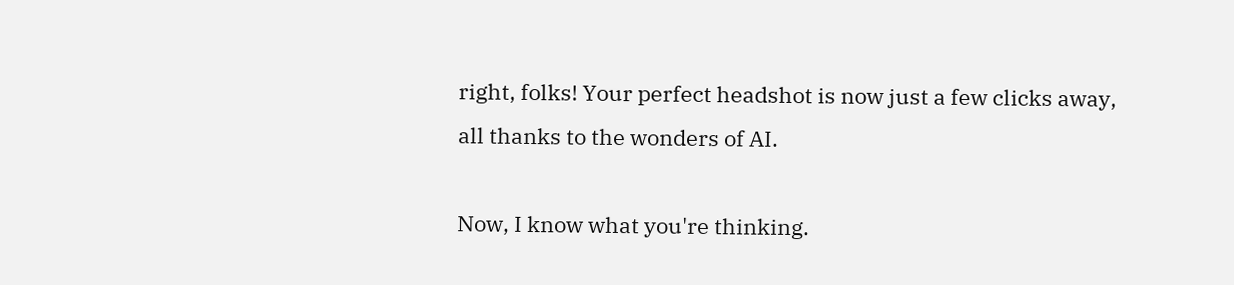right, folks! Your perfect headshot is now just a few clicks away, all thanks to the wonders of AI.

Now, I know what you're thinking.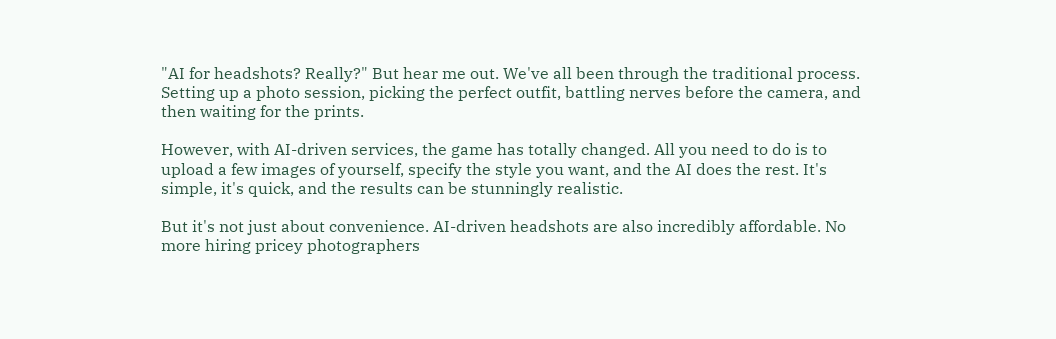"AI for headshots? Really?" But hear me out. We've all been through the traditional process. Setting up a photo session, picking the perfect outfit, battling nerves before the camera, and then waiting for the prints.

However, with AI-driven services, the game has totally changed. All you need to do is to upload a few images of yourself, specify the style you want, and the AI does the rest. It's simple, it's quick, and the results can be stunningly realistic.

But it's not just about convenience. AI-driven headshots are also incredibly affordable. No more hiring pricey photographers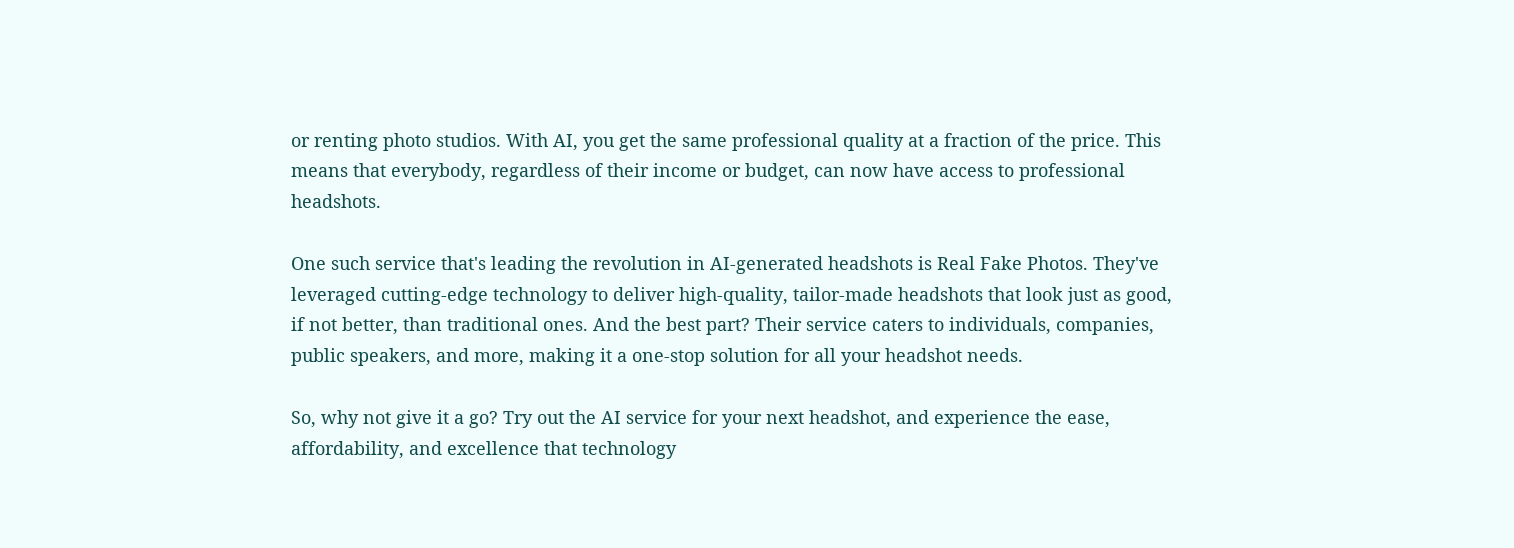or renting photo studios. With AI, you get the same professional quality at a fraction of the price. This means that everybody, regardless of their income or budget, can now have access to professional headshots.

One such service that's leading the revolution in AI-generated headshots is Real Fake Photos. They've leveraged cutting-edge technology to deliver high-quality, tailor-made headshots that look just as good, if not better, than traditional ones. And the best part? Their service caters to individuals, companies, public speakers, and more, making it a one-stop solution for all your headshot needs.

So, why not give it a go? Try out the AI service for your next headshot, and experience the ease, affordability, and excellence that technology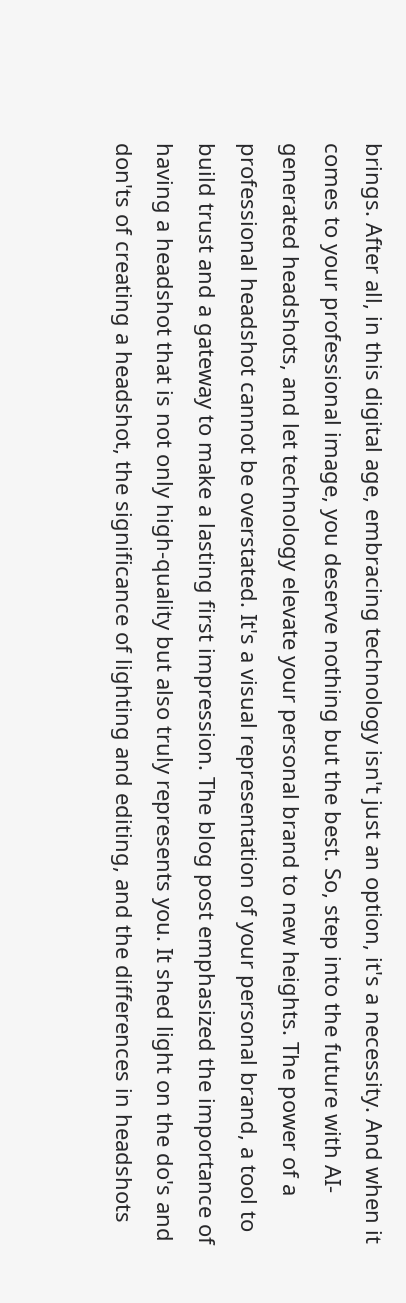brings. After all, in this digital age, embracing technology isn't just an option, it's a necessity. And when it comes to your professional image, you deserve nothing but the best. So, step into the future with AI-generated headshots, and let technology elevate your personal brand to new heights. The power of a professional headshot cannot be overstated. It's a visual representation of your personal brand, a tool to build trust and a gateway to make a lasting first impression. The blog post emphasized the importance of having a headshot that is not only high-quality but also truly represents you. It shed light on the do's and don'ts of creating a headshot, the significance of lighting and editing, and the differences in headshots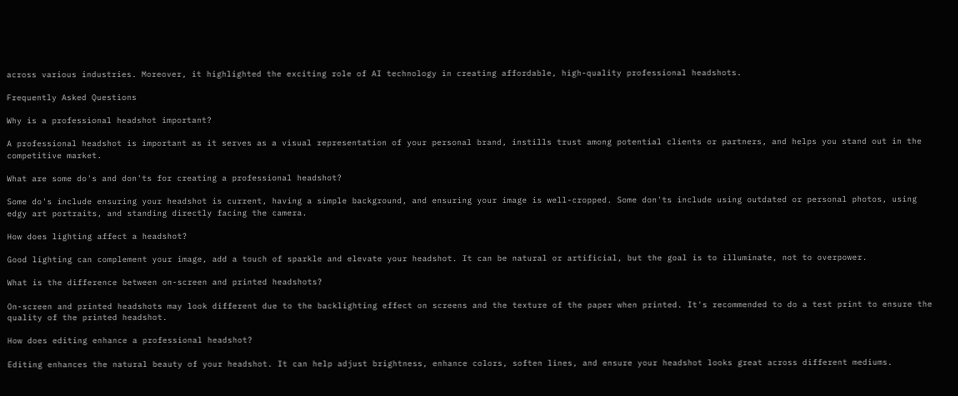across various industries. Moreover, it highlighted the exciting role of AI technology in creating affordable, high-quality professional headshots.

Frequently Asked Questions

Why is a professional headshot important?

A professional headshot is important as it serves as a visual representation of your personal brand, instills trust among potential clients or partners, and helps you stand out in the competitive market.

What are some do's and don'ts for creating a professional headshot?

Some do's include ensuring your headshot is current, having a simple background, and ensuring your image is well-cropped. Some don'ts include using outdated or personal photos, using edgy art portraits, and standing directly facing the camera.

How does lighting affect a headshot?

Good lighting can complement your image, add a touch of sparkle and elevate your headshot. It can be natural or artificial, but the goal is to illuminate, not to overpower.

What is the difference between on-screen and printed headshots?

On-screen and printed headshots may look different due to the backlighting effect on screens and the texture of the paper when printed. It's recommended to do a test print to ensure the quality of the printed headshot.

How does editing enhance a professional headshot?

Editing enhances the natural beauty of your headshot. It can help adjust brightness, enhance colors, soften lines, and ensure your headshot looks great across different mediums.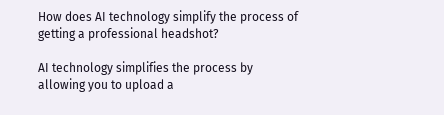How does AI technology simplify the process of getting a professional headshot?

AI technology simplifies the process by allowing you to upload a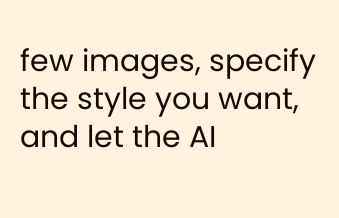few images, specify the style you want, and let the AI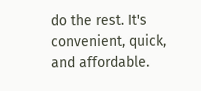do the rest. It's convenient, quick, and affordable.